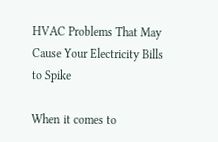HVAC Problems That May Cause Your Electricity Bills to Spike

When it comes to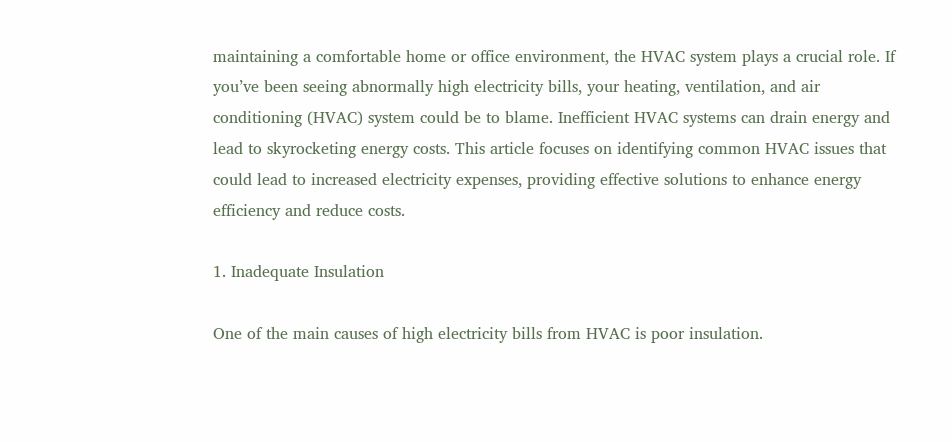maintaining a comfortable home or office environment, the HVAC system plays a crucial role. If you’ve been seeing abnormally high electricity bills, your heating, ventilation, and air conditioning (HVAC) system could be to blame. Inefficient HVAC systems can drain energy and lead to skyrocketing energy costs. This article focuses on identifying common HVAC issues that could lead to increased electricity expenses, providing effective solutions to enhance energy efficiency and reduce costs.

1. Inadequate Insulation

One of the main causes of high electricity bills from HVAC is poor insulation.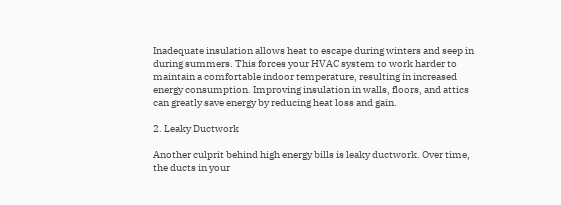Inadequate insulation allows heat to escape during winters and seep in during summers. This forces your HVAC system to work harder to maintain a comfortable indoor temperature, resulting in increased energy consumption. Improving insulation in walls, floors, and attics can greatly save energy by reducing heat loss and gain.

2. Leaky Ductwork

Another culprit behind high energy bills is leaky ductwork. Over time, the ducts in your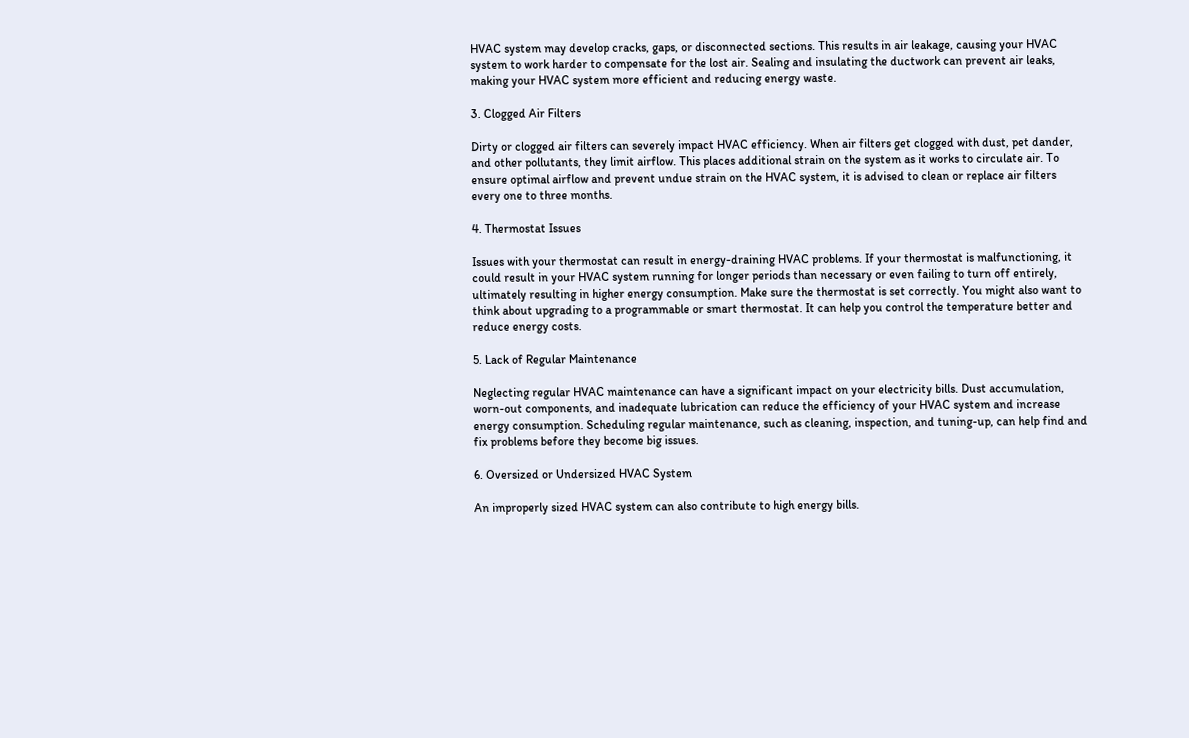HVAC system may develop cracks, gaps, or disconnected sections. This results in air leakage, causing your HVAC system to work harder to compensate for the lost air. Sealing and insulating the ductwork can prevent air leaks, making your HVAC system more efficient and reducing energy waste.

3. Clogged Air Filters

Dirty or clogged air filters can severely impact HVAC efficiency. When air filters get clogged with dust, pet dander, and other pollutants, they limit airflow. This places additional strain on the system as it works to circulate air. To ensure optimal airflow and prevent undue strain on the HVAC system, it is advised to clean or replace air filters every one to three months.

4. Thermostat Issues

Issues with your thermostat can result in energy-draining HVAC problems. If your thermostat is malfunctioning, it could result in your HVAC system running for longer periods than necessary or even failing to turn off entirely, ultimately resulting in higher energy consumption. Make sure the thermostat is set correctly. You might also want to think about upgrading to a programmable or smart thermostat. It can help you control the temperature better and reduce energy costs.

5. Lack of Regular Maintenance

Neglecting regular HVAC maintenance can have a significant impact on your electricity bills. Dust accumulation, worn-out components, and inadequate lubrication can reduce the efficiency of your HVAC system and increase energy consumption. Scheduling regular maintenance, such as cleaning, inspection, and tuning-up, can help find and fix problems before they become big issues.

6. Oversized or Undersized HVAC System

An improperly sized HVAC system can also contribute to high energy bills.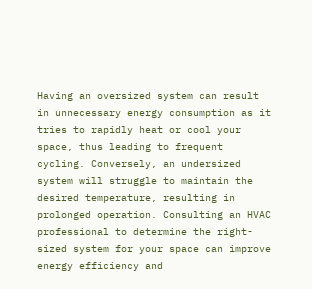Having an oversized system can result in unnecessary energy consumption as it tries to rapidly heat or cool your space, thus leading to frequent cycling. Conversely, an undersized system will struggle to maintain the desired temperature, resulting in prolonged operation. Consulting an HVAC professional to determine the right-sized system for your space can improve energy efficiency and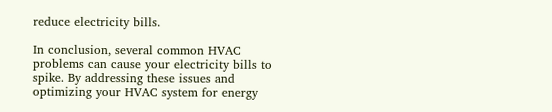reduce electricity bills.

In conclusion, several common HVAC problems can cause your electricity bills to spike. By addressing these issues and optimizing your HVAC system for energy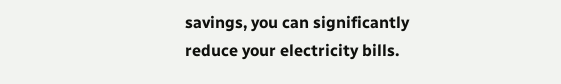savings, you can significantly reduce your electricity bills.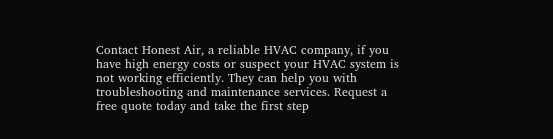Contact Honest Air, a reliable HVAC company, if you have high energy costs or suspect your HVAC system is not working efficiently. They can help you with troubleshooting and maintenance services. Request a free quote today and take the first step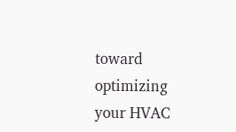toward optimizing your HVAC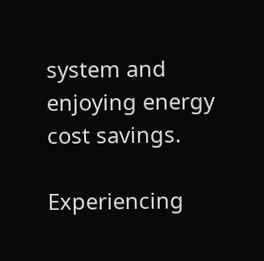system and enjoying energy cost savings.

Experiencing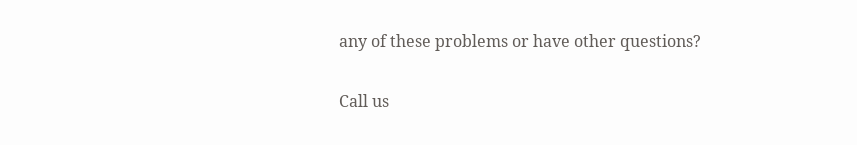any of these problems or have other questions?

Call us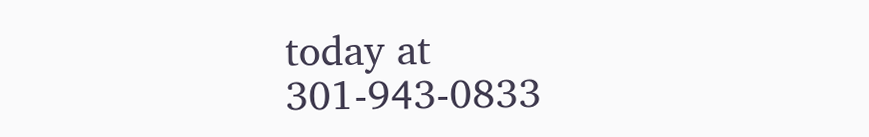today at 301-943-0833